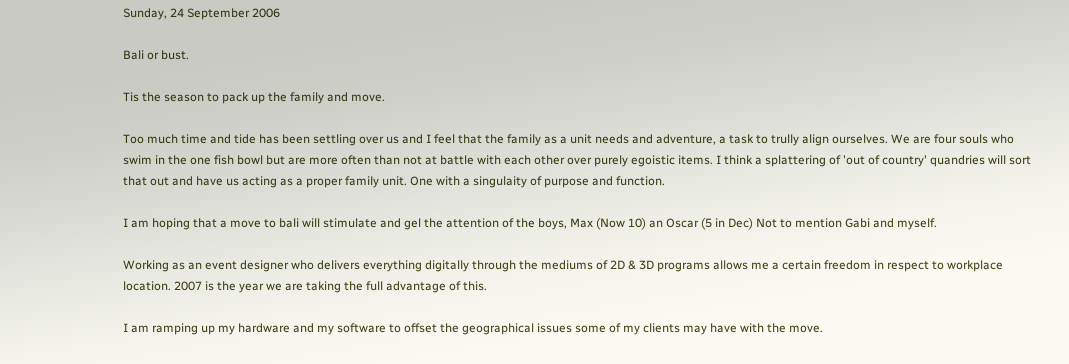Sunday, 24 September 2006

Bali or bust.

Tis the season to pack up the family and move.

Too much time and tide has been settling over us and I feel that the family as a unit needs and adventure, a task to trully align ourselves. We are four souls who swim in the one fish bowl but are more often than not at battle with each other over purely egoistic items. I think a splattering of 'out of country' quandries will sort that out and have us acting as a proper family unit. One with a singulaity of purpose and function.

I am hoping that a move to bali will stimulate and gel the attention of the boys, Max (Now 10) an Oscar (5 in Dec) Not to mention Gabi and myself.

Working as an event designer who delivers everything digitally through the mediums of 2D & 3D programs allows me a certain freedom in respect to workplace location. 2007 is the year we are taking the full advantage of this.

I am ramping up my hardware and my software to offset the geographical issues some of my clients may have with the move.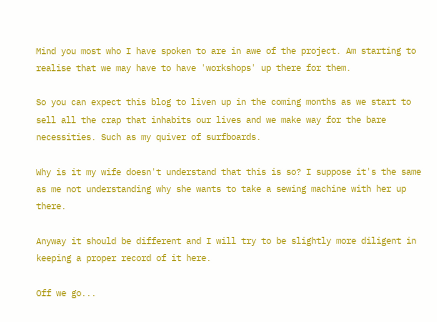Mind you most who I have spoken to are in awe of the project. Am starting to realise that we may have to have 'workshops' up there for them.

So you can expect this blog to liven up in the coming months as we start to sell all the crap that inhabits our lives and we make way for the bare necessities. Such as my quiver of surfboards.

Why is it my wife doesn't understand that this is so? I suppose it's the same as me not understanding why she wants to take a sewing machine with her up there.

Anyway it should be different and I will try to be slightly more diligent in keeping a proper record of it here.

Off we go...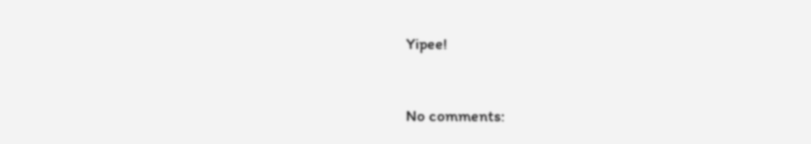Yipee!


No comments: